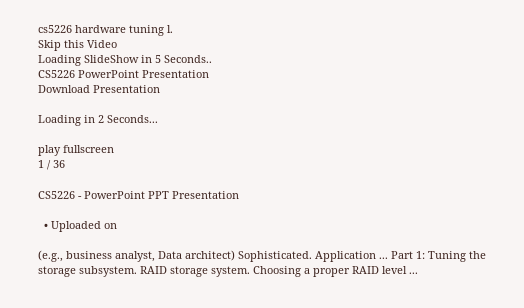cs5226 hardware tuning l.
Skip this Video
Loading SlideShow in 5 Seconds..
CS5226 PowerPoint Presentation
Download Presentation

Loading in 2 Seconds...

play fullscreen
1 / 36

CS5226 - PowerPoint PPT Presentation

  • Uploaded on

(e.g., business analyst, Data architect) Sophisticated. Application ... Part 1: Tuning the storage subsystem. RAID storage system. Choosing a proper RAID level ...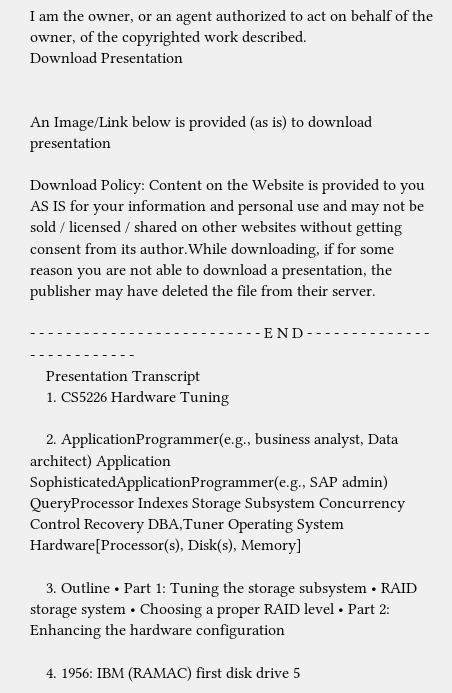I am the owner, or an agent authorized to act on behalf of the owner, of the copyrighted work described.
Download Presentation


An Image/Link below is provided (as is) to download presentation

Download Policy: Content on the Website is provided to you AS IS for your information and personal use and may not be sold / licensed / shared on other websites without getting consent from its author.While downloading, if for some reason you are not able to download a presentation, the publisher may have deleted the file from their server.

- - - - - - - - - - - - - - - - - - - - - - - - - - E N D - - - - - - - - - - - - - - - - - - - - - - - - - -
    Presentation Transcript
    1. CS5226 Hardware Tuning

    2. ApplicationProgrammer(e.g., business analyst, Data architect) Application SophisticatedApplicationProgrammer(e.g., SAP admin) QueryProcessor Indexes Storage Subsystem Concurrency Control Recovery DBA,Tuner Operating System Hardware[Processor(s), Disk(s), Memory]

    3. Outline • Part 1: Tuning the storage subsystem • RAID storage system • Choosing a proper RAID level • Part 2: Enhancing the hardware configuration

    4. 1956: IBM (RAMAC) first disk drive 5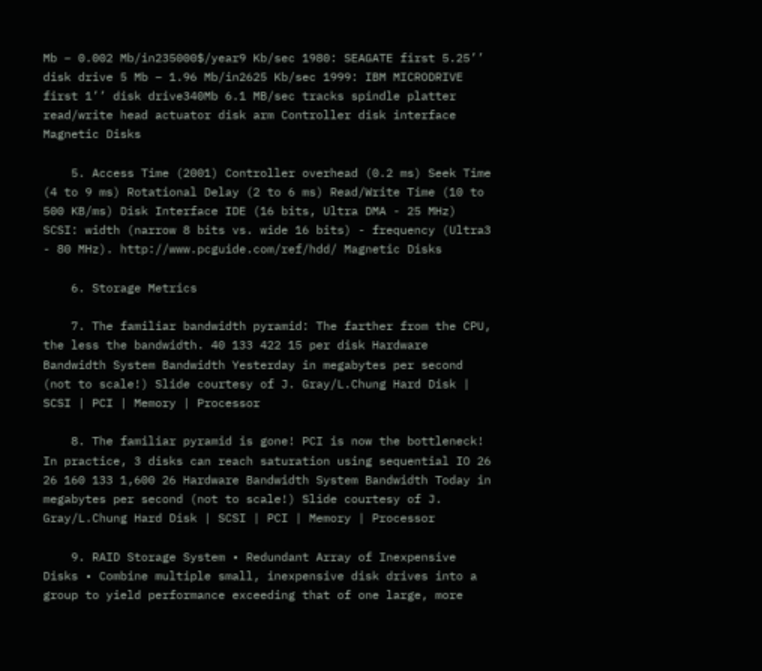Mb – 0.002 Mb/in235000$/year9 Kb/sec 1980: SEAGATE first 5.25’’ disk drive 5 Mb – 1.96 Mb/in2625 Kb/sec 1999: IBM MICRODRIVE first 1’’ disk drive340Mb 6.1 MB/sec tracks spindle platter read/write head actuator disk arm Controller disk interface Magnetic Disks

    5. Access Time (2001) Controller overhead (0.2 ms) Seek Time (4 to 9 ms) Rotational Delay (2 to 6 ms) Read/Write Time (10 to 500 KB/ms) Disk Interface IDE (16 bits, Ultra DMA - 25 MHz) SCSI: width (narrow 8 bits vs. wide 16 bits) - frequency (Ultra3 - 80 MHz). http://www.pcguide.com/ref/hdd/ Magnetic Disks

    6. Storage Metrics

    7. The familiar bandwidth pyramid: The farther from the CPU, the less the bandwidth. 40 133 422 15 per disk Hardware Bandwidth System Bandwidth Yesterday in megabytes per second (not to scale!) Slide courtesy of J. Gray/L.Chung Hard Disk | SCSI | PCI | Memory | Processor

    8. The familiar pyramid is gone! PCI is now the bottleneck! In practice, 3 disks can reach saturation using sequential IO 26 26 160 133 1,600 26 Hardware Bandwidth System Bandwidth Today in megabytes per second (not to scale!) Slide courtesy of J. Gray/L.Chung Hard Disk | SCSI | PCI | Memory | Processor

    9. RAID Storage System • Redundant Array of Inexpensive Disks • Combine multiple small, inexpensive disk drives into a group to yield performance exceeding that of one large, more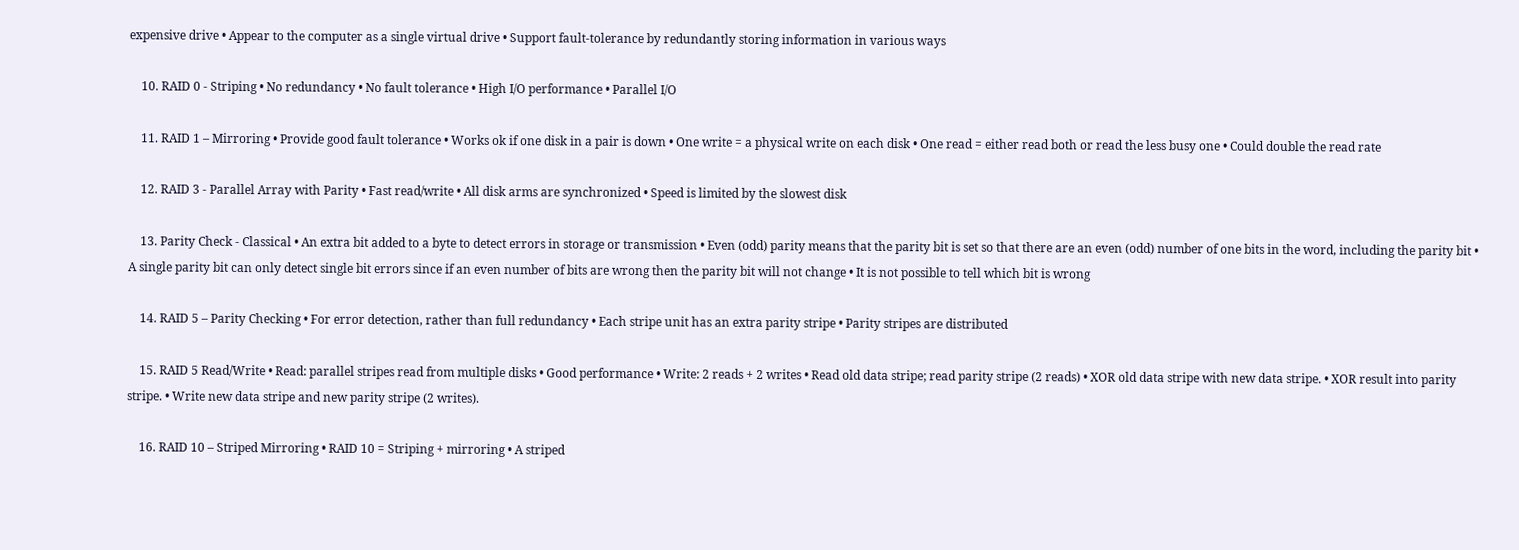expensive drive • Appear to the computer as a single virtual drive • Support fault-tolerance by redundantly storing information in various ways

    10. RAID 0 - Striping • No redundancy • No fault tolerance • High I/O performance • Parallel I/O

    11. RAID 1 – Mirroring • Provide good fault tolerance • Works ok if one disk in a pair is down • One write = a physical write on each disk • One read = either read both or read the less busy one • Could double the read rate

    12. RAID 3 - Parallel Array with Parity • Fast read/write • All disk arms are synchronized • Speed is limited by the slowest disk

    13. Parity Check - Classical • An extra bit added to a byte to detect errors in storage or transmission • Even (odd) parity means that the parity bit is set so that there are an even (odd) number of one bits in the word, including the parity bit • A single parity bit can only detect single bit errors since if an even number of bits are wrong then the parity bit will not change • It is not possible to tell which bit is wrong

    14. RAID 5 – Parity Checking • For error detection, rather than full redundancy • Each stripe unit has an extra parity stripe • Parity stripes are distributed

    15. RAID 5 Read/Write • Read: parallel stripes read from multiple disks • Good performance • Write: 2 reads + 2 writes • Read old data stripe; read parity stripe (2 reads) • XOR old data stripe with new data stripe. • XOR result into parity stripe. • Write new data stripe and new parity stripe (2 writes).

    16. RAID 10 – Striped Mirroring • RAID 10 = Striping + mirroring • A striped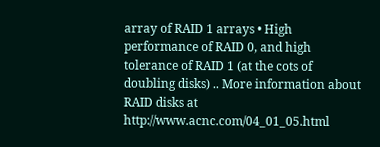array of RAID 1 arrays • High performance of RAID 0, and high tolerance of RAID 1 (at the cots of doubling disks) .. More information about RAID disks at http://www.acnc.com/04_01_05.html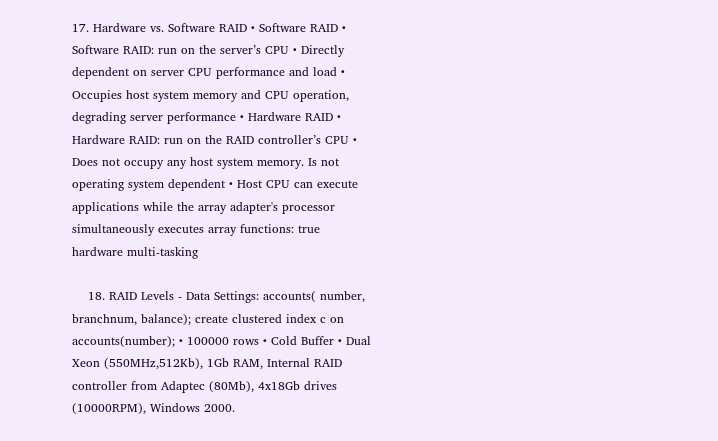17. Hardware vs. Software RAID • Software RAID • Software RAID: run on the server’s CPU • Directly dependent on server CPU performance and load • Occupies host system memory and CPU operation, degrading server performance • Hardware RAID • Hardware RAID: run on the RAID controller’s CPU • Does not occupy any host system memory. Is not operating system dependent • Host CPU can execute applications while the array adapter's processor simultaneously executes array functions: true hardware multi-tasking

    18. RAID Levels - Data Settings: accounts( number, branchnum, balance); create clustered index c on accounts(number); • 100000 rows • Cold Buffer • Dual Xeon (550MHz,512Kb), 1Gb RAM, Internal RAID controller from Adaptec (80Mb), 4x18Gb drives (10000RPM), Windows 2000.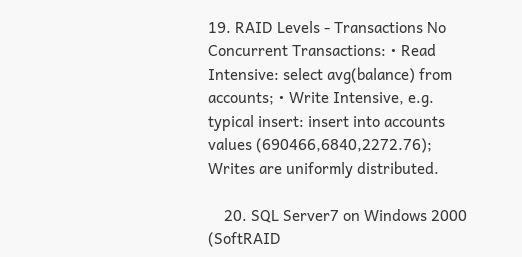19. RAID Levels - Transactions No Concurrent Transactions: • Read Intensive: select avg(balance) from accounts; • Write Intensive, e.g. typical insert: insert into accounts values (690466,6840,2272.76); Writes are uniformly distributed.

    20. SQL Server7 on Windows 2000 (SoftRAID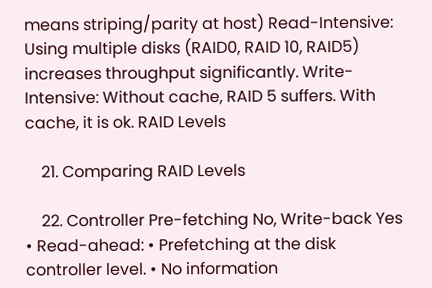means striping/parity at host) Read-Intensive: Using multiple disks (RAID0, RAID 10, RAID5) increases throughput significantly. Write-Intensive: Without cache, RAID 5 suffers. With cache, it is ok. RAID Levels

    21. Comparing RAID Levels

    22. Controller Pre-fetching No, Write-back Yes • Read-ahead: • Prefetching at the disk controller level. • No information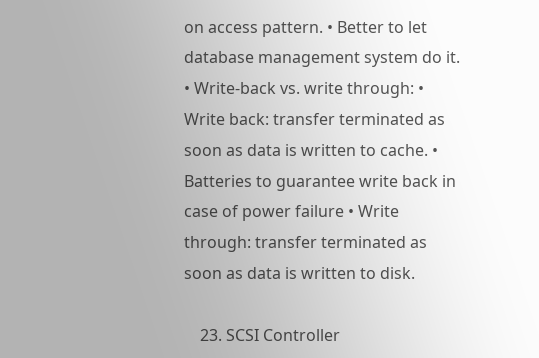on access pattern. • Better to let database management system do it. • Write-back vs. write through: • Write back: transfer terminated as soon as data is written to cache. • Batteries to guarantee write back in case of power failure • Write through: transfer terminated as soon as data is written to disk.

    23. SCSI Controller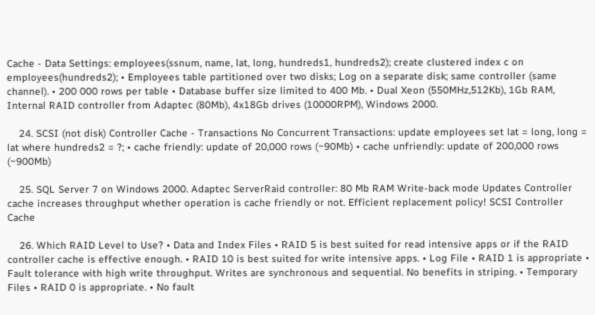Cache - Data Settings: employees(ssnum, name, lat, long, hundreds1, hundreds2); create clustered index c on employees(hundreds2); • Employees table partitioned over two disks; Log on a separate disk; same controller (same channel). • 200 000 rows per table • Database buffer size limited to 400 Mb. • Dual Xeon (550MHz,512Kb), 1Gb RAM, Internal RAID controller from Adaptec (80Mb), 4x18Gb drives (10000RPM), Windows 2000.

    24. SCSI (not disk) Controller Cache - Transactions No Concurrent Transactions: update employees set lat = long, long = lat where hundreds2 = ?; • cache friendly: update of 20,000 rows (~90Mb) • cache unfriendly: update of 200,000 rows (~900Mb)

    25. SQL Server 7 on Windows 2000. Adaptec ServerRaid controller: 80 Mb RAM Write-back mode Updates Controller cache increases throughput whether operation is cache friendly or not. Efficient replacement policy! SCSI Controller Cache

    26. Which RAID Level to Use? • Data and Index Files • RAID 5 is best suited for read intensive apps or if the RAID controller cache is effective enough. • RAID 10 is best suited for write intensive apps. • Log File • RAID 1 is appropriate • Fault tolerance with high write throughput. Writes are synchronous and sequential. No benefits in striping. • Temporary Files • RAID 0 is appropriate. • No fault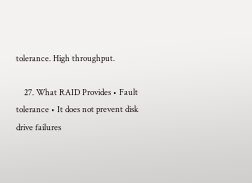tolerance. High throughput.

    27. What RAID Provides • Fault tolerance • It does not prevent disk drive failures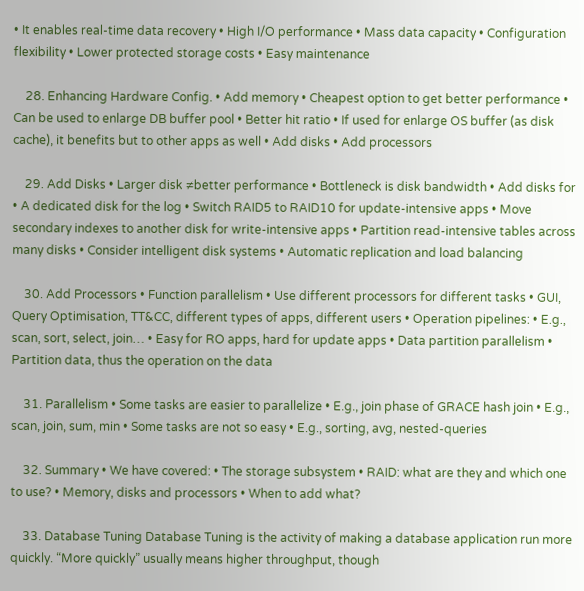• It enables real-time data recovery • High I/O performance • Mass data capacity • Configuration flexibility • Lower protected storage costs • Easy maintenance

    28. Enhancing Hardware Config. • Add memory • Cheapest option to get better performance • Can be used to enlarge DB buffer pool • Better hit ratio • If used for enlarge OS buffer (as disk cache), it benefits but to other apps as well • Add disks • Add processors

    29. Add Disks • Larger disk ≠better performance • Bottleneck is disk bandwidth • Add disks for • A dedicated disk for the log • Switch RAID5 to RAID10 for update-intensive apps • Move secondary indexes to another disk for write-intensive apps • Partition read-intensive tables across many disks • Consider intelligent disk systems • Automatic replication and load balancing

    30. Add Processors • Function parallelism • Use different processors for different tasks • GUI, Query Optimisation, TT&CC, different types of apps, different users • Operation pipelines: • E.g., scan, sort, select, join… • Easy for RO apps, hard for update apps • Data partition parallelism • Partition data, thus the operation on the data

    31. Parallelism • Some tasks are easier to parallelize • E.g., join phase of GRACE hash join • E.g., scan, join, sum, min • Some tasks are not so easy • E.g., sorting, avg, nested-queries

    32. Summary • We have covered: • The storage subsystem • RAID: what are they and which one to use? • Memory, disks and processors • When to add what?

    33. Database Tuning Database Tuning is the activity of making a database application run more quickly. “More quickly” usually means higher throughput, though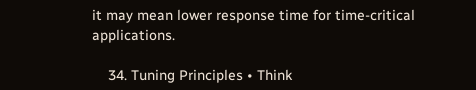it may mean lower response time for time-critical applications.

    34. Tuning Principles • Think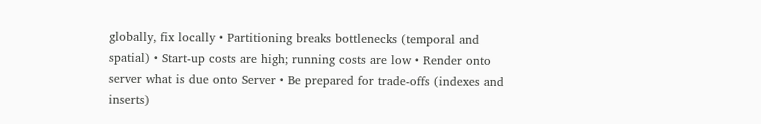globally, fix locally • Partitioning breaks bottlenecks (temporal and spatial) • Start-up costs are high; running costs are low • Render onto server what is due onto Server • Be prepared for trade-offs (indexes and inserts)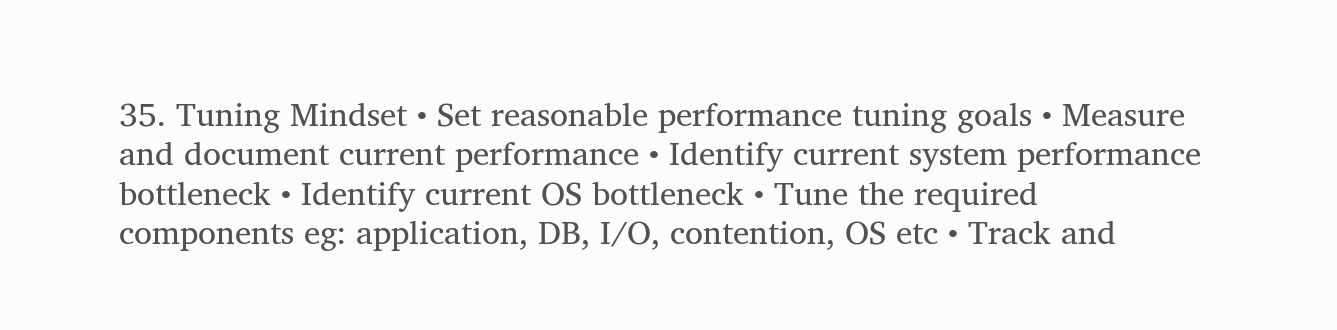35. Tuning Mindset • Set reasonable performance tuning goals • Measure and document current performance • Identify current system performance bottleneck • Identify current OS bottleneck • Tune the required components eg: application, DB, I/O, contention, OS etc • Track and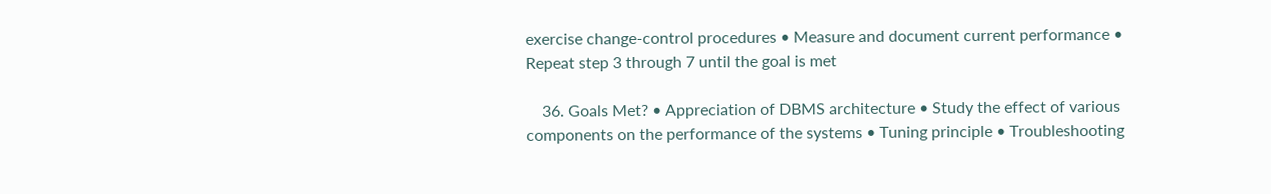exercise change-control procedures • Measure and document current performance • Repeat step 3 through 7 until the goal is met

    36. Goals Met? • Appreciation of DBMS architecture • Study the effect of various components on the performance of the systems • Tuning principle • Troubleshooting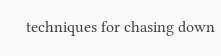techniques for chasing down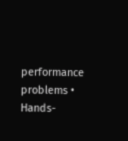performance problems • Hands-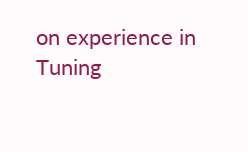on experience in Tuning